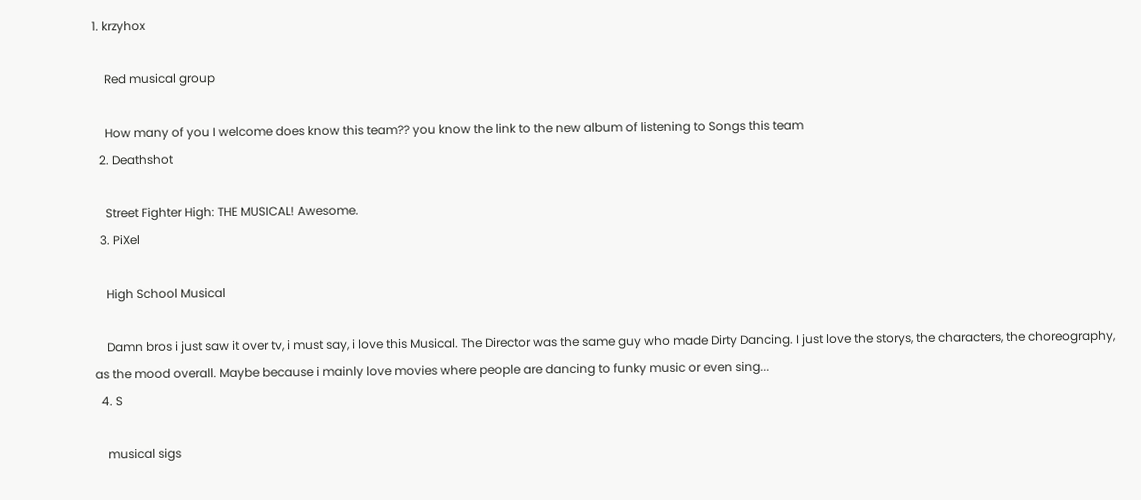1. krzyhox

    Red musical group

    How many of you I welcome does know this team?? you know the link to the new album of listening to Songs this team
  2. Deathshot

    Street Fighter High: THE MUSICAL! Awesome.
  3. PiXel

    High School Musical

    Damn bros i just saw it over tv, i must say, i love this Musical. The Director was the same guy who made Dirty Dancing. I just love the storys, the characters, the choreography, as the mood overall. Maybe because i mainly love movies where people are dancing to funky music or even sing...
  4. S

    musical sigs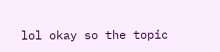lol okay so the topic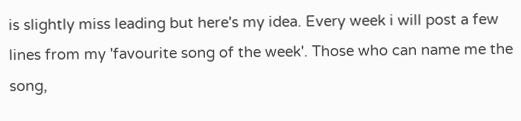is slightly miss leading but here's my idea. Every week i will post a few lines from my 'favourite song of the week'. Those who can name me the song,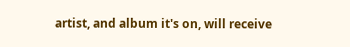artist, and album it's on, will receive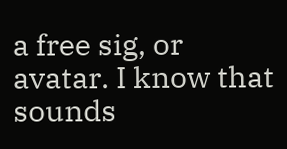a free sig, or avatar. I know that sounds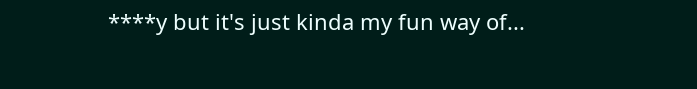****y but it's just kinda my fun way of...